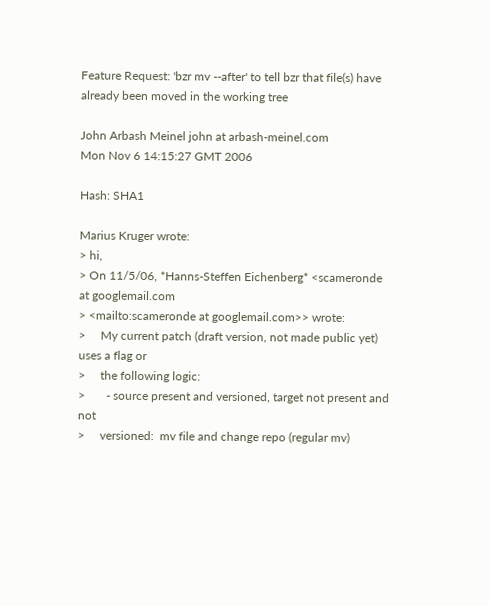Feature Request: 'bzr mv --after' to tell bzr that file(s) have already been moved in the working tree

John Arbash Meinel john at arbash-meinel.com
Mon Nov 6 14:15:27 GMT 2006

Hash: SHA1

Marius Kruger wrote:
> hi,
> On 11/5/06, *Hanns-Steffen Eichenberg* <scameronde at googlemail.com
> <mailto:scameronde at googlemail.com>> wrote:
>     My current patch (draft version, not made public yet) uses a flag or
>     the following logic:
>       - source present and versioned, target not present and not
>     versioned:  mv file and change repo (regular mv)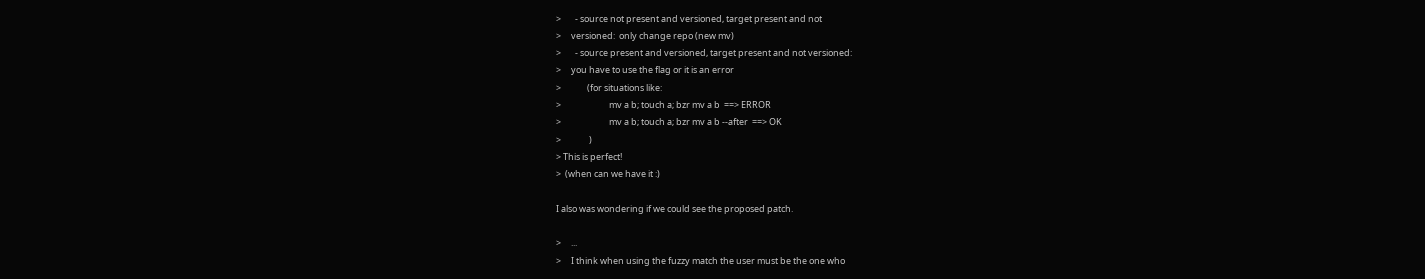>       - source not present and versioned, target present and not
>     versioned:  only change repo (new mv)
>       - source present and versioned, target present and not versioned:
>     you have to use the flag or it is an error
>             (for situations like:
>                        mv a b; touch a; bzr mv a b  ==> ERROR
>                        mv a b; touch a; bzr mv a b --after  ==> OK
>              )
> This is perfect!
>  (when can we have it :)

I also was wondering if we could see the proposed patch.

>     ...
>     I think when using the fuzzy match the user must be the one who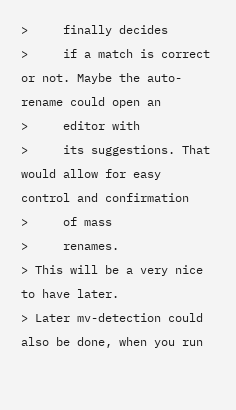>     finally decides
>     if a match is correct or not. Maybe the auto-rename could open an
>     editor with
>     its suggestions. That would allow for easy control and confirmation
>     of mass
>     renames.
> This will be a very nice to have later.
> Later mv-detection could also be done, when you run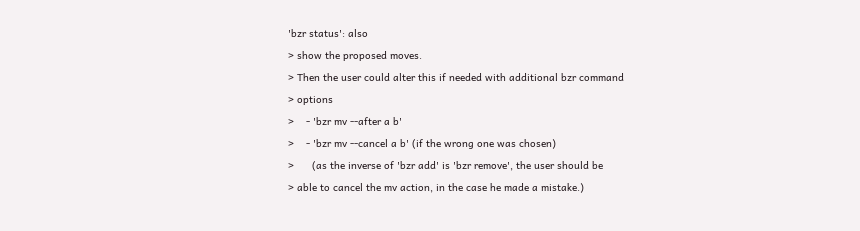'bzr status': also
> show the proposed moves.
> Then the user could alter this if needed with additional bzr command
> options
>    - 'bzr mv --after a b'
>    - 'bzr mv --cancel a b' (if the wrong one was chosen)
>      (as the inverse of 'bzr add' is 'bzr remove', the user should be
> able to cancel the mv action, in the case he made a mistake.)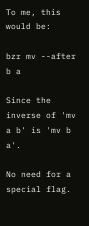To me, this would be:

bzr mv --after b a

Since the inverse of 'mv a b' is 'mv b a'.

No need for a special flag.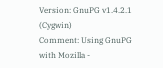Version: GnuPG v1.4.2.1 (Cygwin)
Comment: Using GnuPG with Mozilla -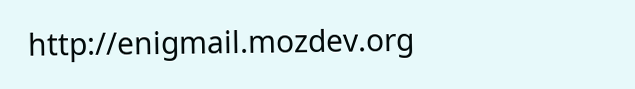http://enigmail.mozdev.org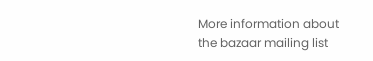More information about the bazaar mailing list